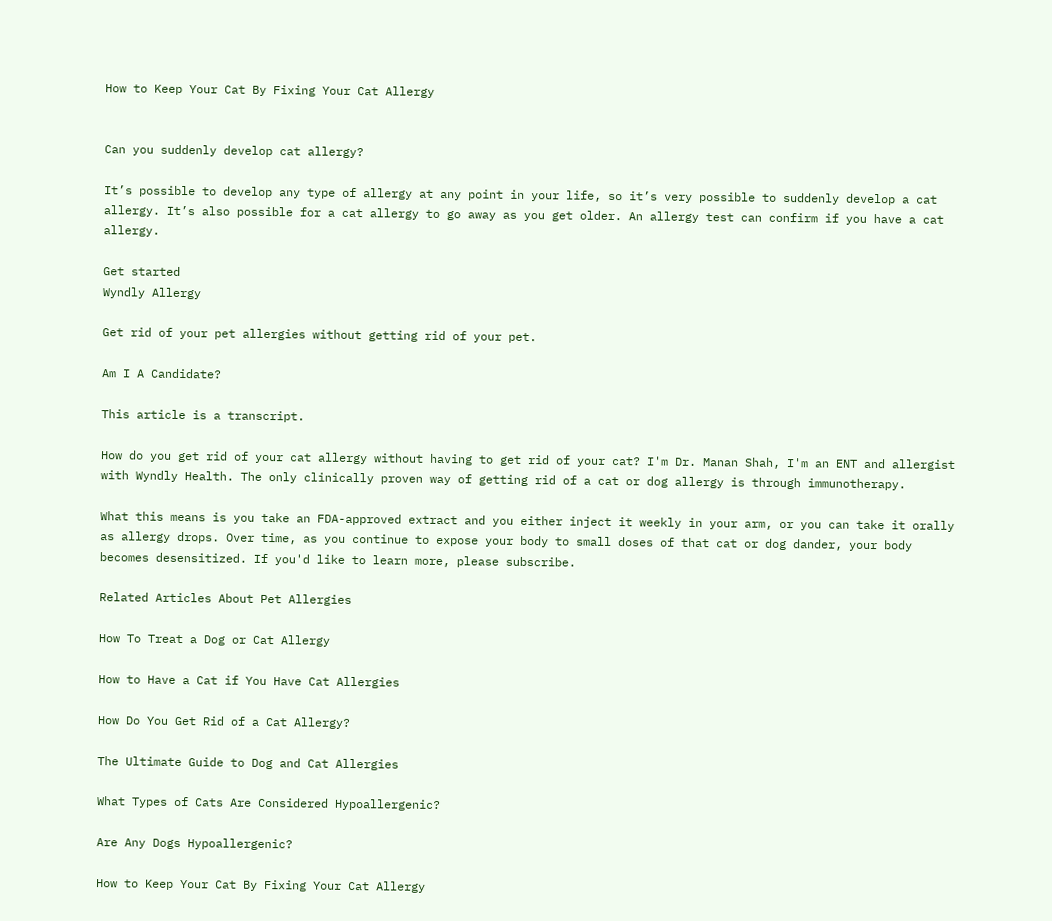How to Keep Your Cat By Fixing Your Cat Allergy


Can you suddenly develop cat allergy?

It’s possible to develop any type of allergy at any point in your life, so it’s very possible to suddenly develop a cat allergy. It’s also possible for a cat allergy to go away as you get older. An allergy test can confirm if you have a cat allergy.

Get started
Wyndly Allergy

Get rid of your pet allergies without getting rid of your pet.

Am I A Candidate?

This article is a transcript.

How do you get rid of your cat allergy without having to get rid of your cat? I'm Dr. Manan Shah, I'm an ENT and allergist with Wyndly Health. The only clinically proven way of getting rid of a cat or dog allergy is through immunotherapy.

What this means is you take an FDA-approved extract and you either inject it weekly in your arm, or you can take it orally as allergy drops. Over time, as you continue to expose your body to small doses of that cat or dog dander, your body becomes desensitized. If you'd like to learn more, please subscribe.

Related Articles About Pet Allergies

How To Treat a Dog or Cat Allergy

How to Have a Cat if You Have Cat Allergies

How Do You Get Rid of a Cat Allergy?

The Ultimate Guide to Dog and Cat Allergies

What Types of Cats Are Considered Hypoallergenic?

Are Any Dogs Hypoallergenic?

How to Keep Your Cat By Fixing Your Cat Allergy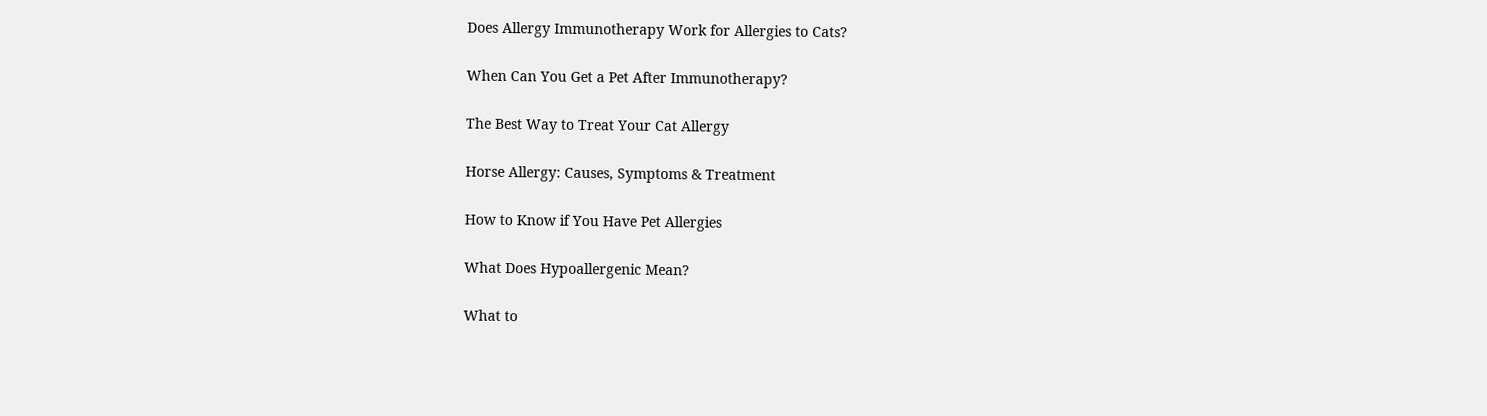Does Allergy Immunotherapy Work for Allergies to Cats?

When Can You Get a Pet After Immunotherapy?

The Best Way to Treat Your Cat Allergy

Horse Allergy: Causes, Symptoms & Treatment

How to Know if You Have Pet Allergies

What Does Hypoallergenic Mean?

What to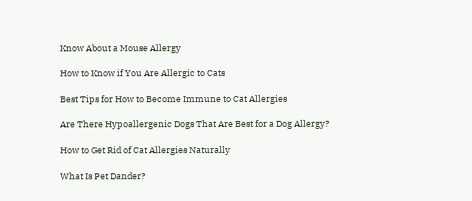Know About a Mouse Allergy

How to Know if You Are Allergic to Cats

Best Tips for How to Become Immune to Cat Allergies

Are There Hypoallergenic Dogs That Are Best for a Dog Allergy?

How to Get Rid of Cat Allergies Naturally

What Is Pet Dander?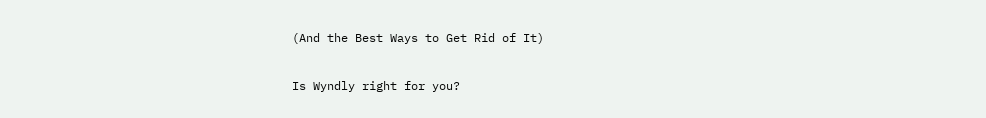(And the Best Ways to Get Rid of It)

Is Wyndly right for you?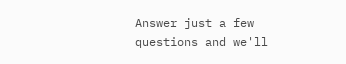Answer just a few questions and we'll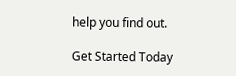help you find out.

Get Started Today